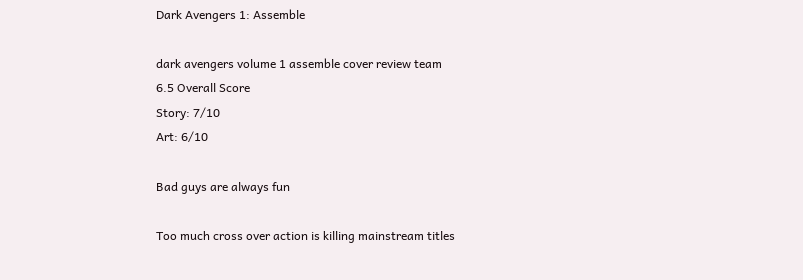Dark Avengers 1: Assemble

dark avengers volume 1 assemble cover review team
6.5 Overall Score
Story: 7/10
Art: 6/10

Bad guys are always fun

Too much cross over action is killing mainstream titles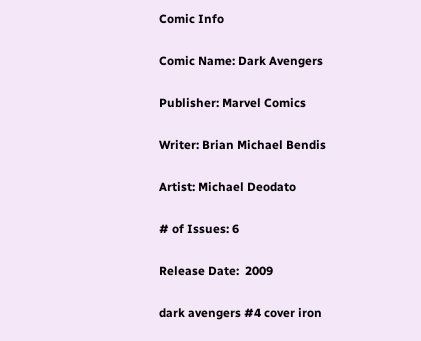Comic Info

Comic Name: Dark Avengers

Publisher: Marvel Comics

Writer: Brian Michael Bendis

Artist: Michael Deodato

# of Issues: 6

Release Date:  2009

dark avengers #4 cover iron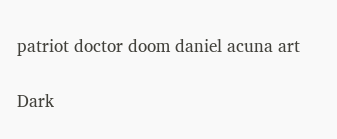patriot doctor doom daniel acuna art

Dark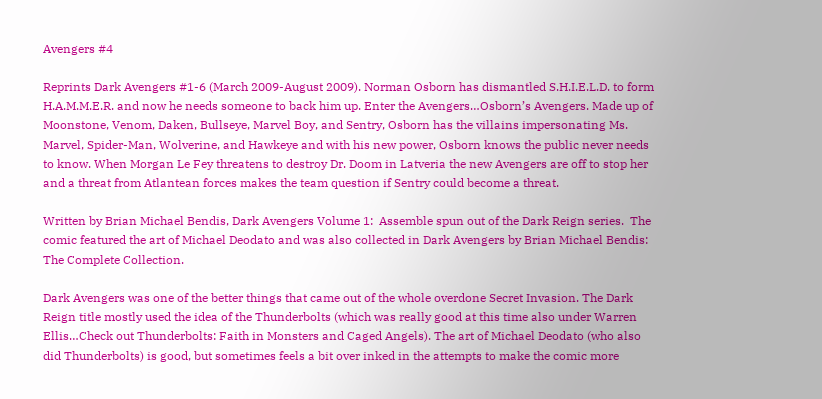Avengers #4

Reprints Dark Avengers #1-6 (March 2009-August 2009). Norman Osborn has dismantled S.H.I.E.L.D. to form H.A.M.M.E.R. and now he needs someone to back him up. Enter the Avengers…Osborn’s Avengers. Made up of Moonstone, Venom, Daken, Bullseye, Marvel Boy, and Sentry, Osborn has the villains impersonating Ms. Marvel, Spider-Man, Wolverine, and Hawkeye and with his new power, Osborn knows the public never needs to know. When Morgan Le Fey threatens to destroy Dr. Doom in Latveria the new Avengers are off to stop her and a threat from Atlantean forces makes the team question if Sentry could become a threat.

Written by Brian Michael Bendis, Dark Avengers Volume 1:  Assemble spun out of the Dark Reign series.  The comic featured the art of Michael Deodato and was also collected in Dark Avengers by Brian Michael Bendis:  The Complete Collection.

Dark Avengers was one of the better things that came out of the whole overdone Secret Invasion. The Dark Reign title mostly used the idea of the Thunderbolts (which was really good at this time also under Warren Ellis…Check out Thunderbolts: Faith in Monsters and Caged Angels). The art of Michael Deodato (who also did Thunderbolts) is good, but sometimes feels a bit over inked in the attempts to make the comic more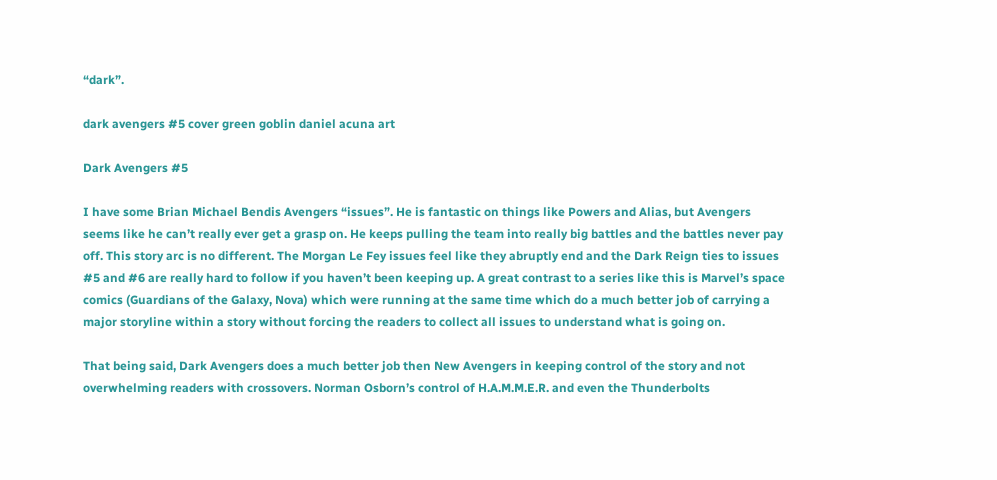“dark”.

dark avengers #5 cover green goblin daniel acuna art

Dark Avengers #5

I have some Brian Michael Bendis Avengers “issues”. He is fantastic on things like Powers and Alias, but Avengers seems like he can’t really ever get a grasp on. He keeps pulling the team into really big battles and the battles never pay off. This story arc is no different. The Morgan Le Fey issues feel like they abruptly end and the Dark Reign ties to issues #5 and #6 are really hard to follow if you haven’t been keeping up. A great contrast to a series like this is Marvel’s space comics (Guardians of the Galaxy, Nova) which were running at the same time which do a much better job of carrying a major storyline within a story without forcing the readers to collect all issues to understand what is going on.

That being said, Dark Avengers does a much better job then New Avengers in keeping control of the story and not overwhelming readers with crossovers. Norman Osborn’s control of H.A.M.M.E.R. and even the Thunderbolts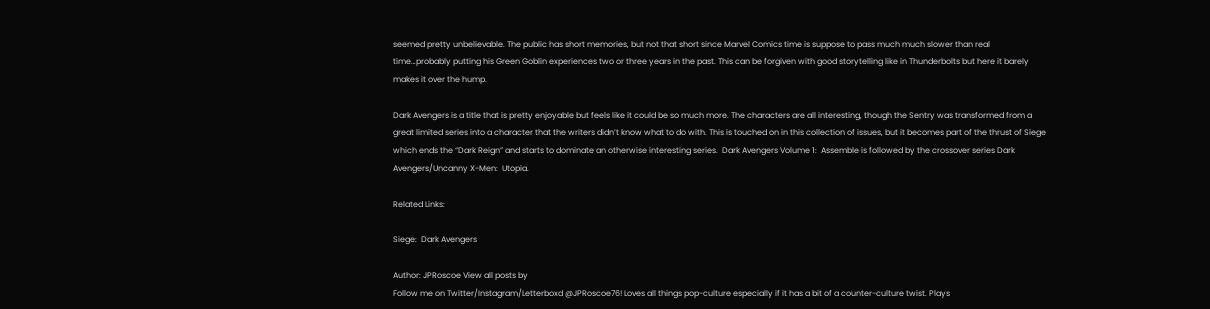seemed pretty unbelievable. The public has short memories, but not that short since Marvel Comics time is suppose to pass much much slower than real time…probably putting his Green Goblin experiences two or three years in the past. This can be forgiven with good storytelling like in Thunderbolts but here it barely makes it over the hump.

Dark Avengers is a title that is pretty enjoyable but feels like it could be so much more. The characters are all interesting, though the Sentry was transformed from a great limited series into a character that the writers didn’t know what to do with. This is touched on in this collection of issues, but it becomes part of the thrust of Siege which ends the “Dark Reign” and starts to dominate an otherwise interesting series.  Dark Avengers Volume 1:  Assemble is followed by the crossover series Dark Avengers/Uncanny X-Men:  Utopia.

Related Links:

Siege:  Dark Avengers

Author: JPRoscoe View all posts by
Follow me on Twitter/Instagram/Letterboxd @JPRoscoe76! Loves all things pop-culture especially if it has a bit of a counter-culture twist. Plays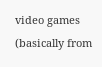video games (basically from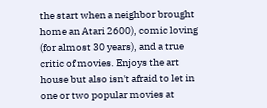the start when a neighbor brought home an Atari 2600), comic loving (for almost 30 years), and a true critic of movies. Enjoys the art house but also isn't afraid to let in one or two popular movies at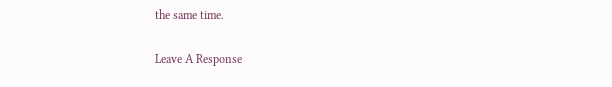the same time.

Leave A Response